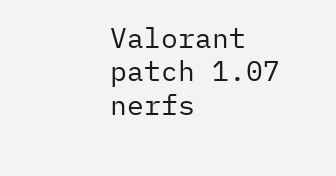Valorant patch 1.07 nerfs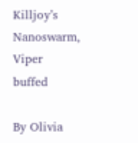Killjoy’s Nanoswarm, Viper buffed

By Olivia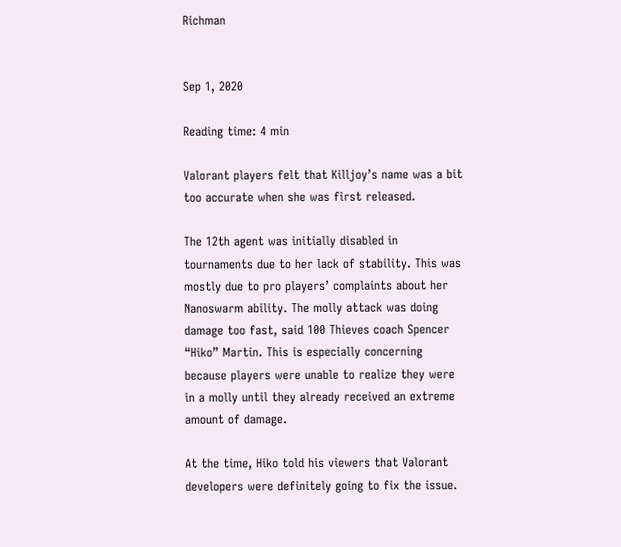Richman


Sep 1, 2020

Reading time: 4 min

Valorant players felt that Killjoy’s name was a bit too accurate when she was first released.

The 12th agent was initially disabled in tournaments due to her lack of stability. This was mostly due to pro players’ complaints about her Nanoswarm ability. The molly attack was doing damage too fast, said 100 Thieves coach Spencer “Hiko” Martin. This is especially concerning because players were unable to realize they were in a molly until they already received an extreme amount of damage.

At the time, Hiko told his viewers that Valorant developers were definitely going to fix the issue.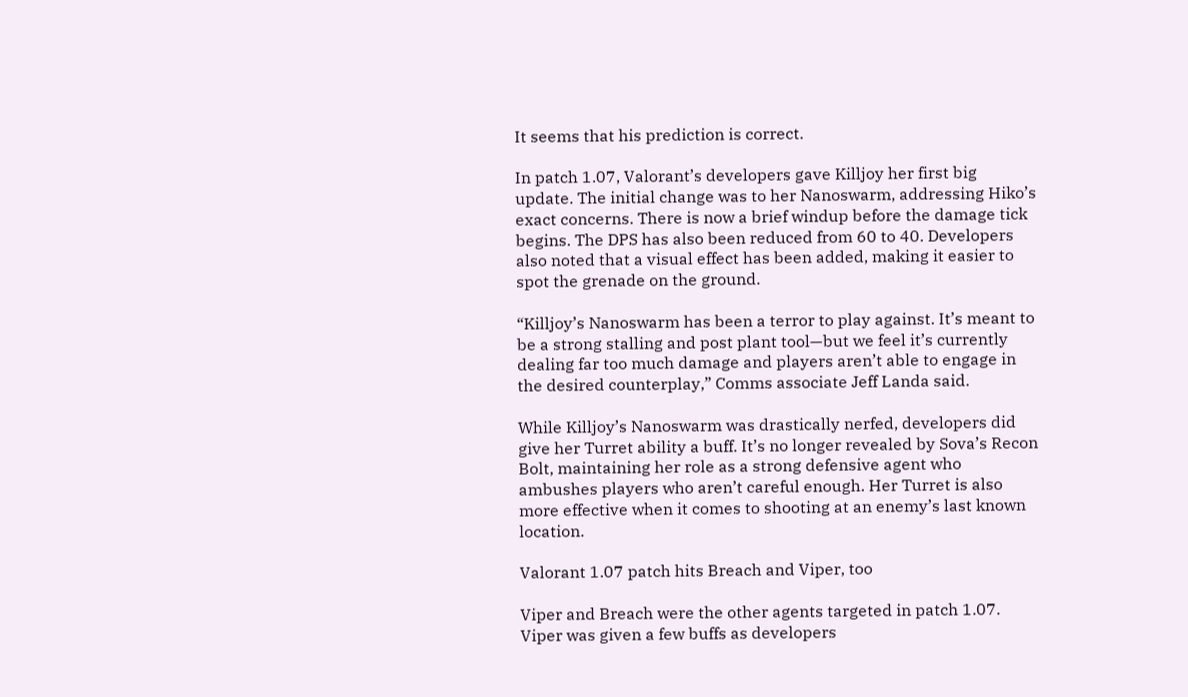It seems that his prediction is correct.

In patch 1.07, Valorant’s developers gave Killjoy her first big update. The initial change was to her Nanoswarm, addressing Hiko’s exact concerns. There is now a brief windup before the damage tick begins. The DPS has also been reduced from 60 to 40. Developers also noted that a visual effect has been added, making it easier to spot the grenade on the ground.

“Killjoy’s Nanoswarm has been a terror to play against. It’s meant to be a strong stalling and post plant tool—but we feel it’s currently dealing far too much damage and players aren’t able to engage in the desired counterplay,” Comms associate Jeff Landa said.

While Killjoy’s Nanoswarm was drastically nerfed, developers did give her Turret ability a buff. It’s no longer revealed by Sova’s Recon Bolt, maintaining her role as a strong defensive agent who ambushes players who aren’t careful enough. Her Turret is also more effective when it comes to shooting at an enemy’s last known location.

Valorant 1.07 patch hits Breach and Viper, too

Viper and Breach were the other agents targeted in patch 1.07. Viper was given a few buffs as developers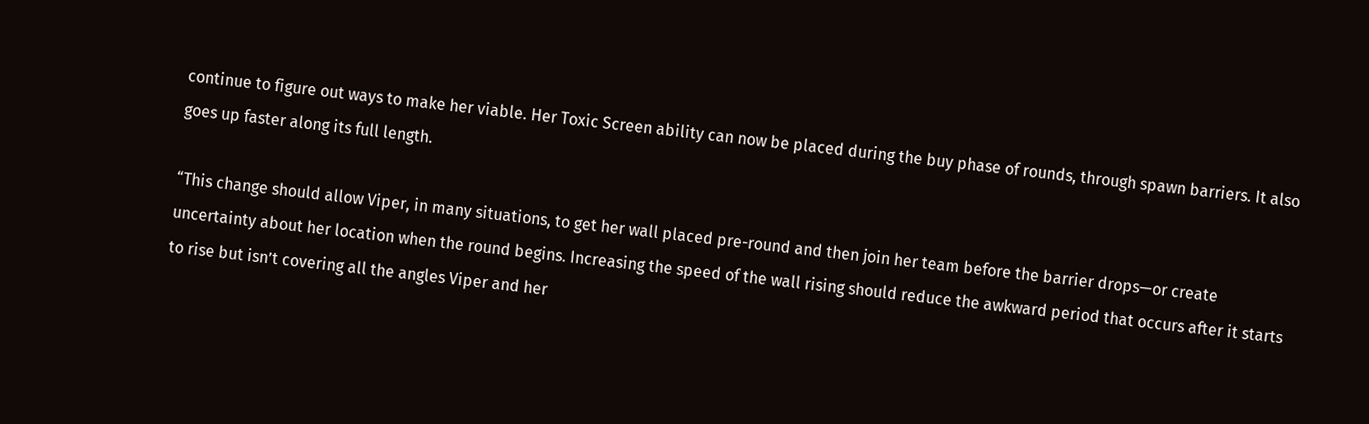continue to figure out ways to make her viable. Her Toxic Screen ability can now be placed during the buy phase of rounds, through spawn barriers. It also goes up faster along its full length.

“This change should allow Viper, in many situations, to get her wall placed pre-round and then join her team before the barrier drops—or create uncertainty about her location when the round begins. Increasing the speed of the wall rising should reduce the awkward period that occurs after it starts to rise but isn’t covering all the angles Viper and her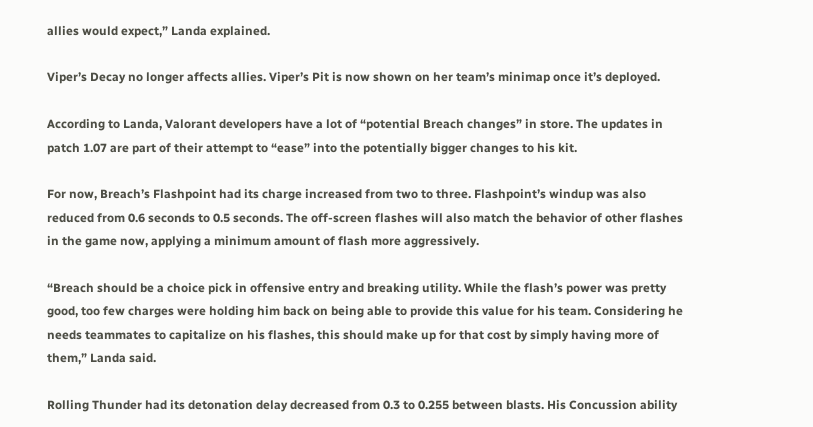allies would expect,” Landa explained.

Viper’s Decay no longer affects allies. Viper’s Pit is now shown on her team’s minimap once it’s deployed.

According to Landa, Valorant developers have a lot of “potential Breach changes” in store. The updates in patch 1.07 are part of their attempt to “ease” into the potentially bigger changes to his kit.

For now, Breach’s Flashpoint had its charge increased from two to three. Flashpoint’s windup was also reduced from 0.6 seconds to 0.5 seconds. The off-screen flashes will also match the behavior of other flashes in the game now, applying a minimum amount of flash more aggressively.

“Breach should be a choice pick in offensive entry and breaking utility. While the flash’s power was pretty good, too few charges were holding him back on being able to provide this value for his team. Considering he needs teammates to capitalize on his flashes, this should make up for that cost by simply having more of them,” Landa said.

Rolling Thunder had its detonation delay decreased from 0.3 to 0.255 between blasts. His Concussion ability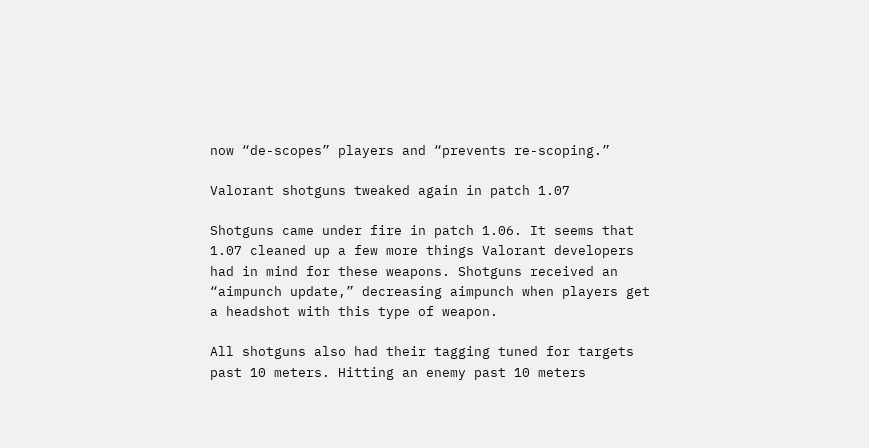now “de-scopes” players and “prevents re-scoping.”

Valorant shotguns tweaked again in patch 1.07

Shotguns came under fire in patch 1.06. It seems that 1.07 cleaned up a few more things Valorant developers had in mind for these weapons. Shotguns received an “aimpunch update,” decreasing aimpunch when players get a headshot with this type of weapon.

All shotguns also had their tagging tuned for targets past 10 meters. Hitting an enemy past 10 meters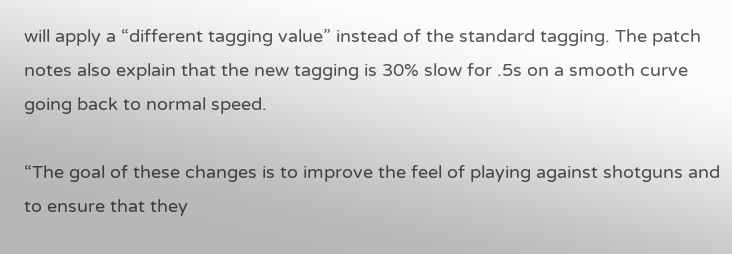will apply a “different tagging value” instead of the standard tagging. The patch notes also explain that the new tagging is 30% slow for .5s on a smooth curve going back to normal speed.

“The goal of these changes is to improve the feel of playing against shotguns and to ensure that they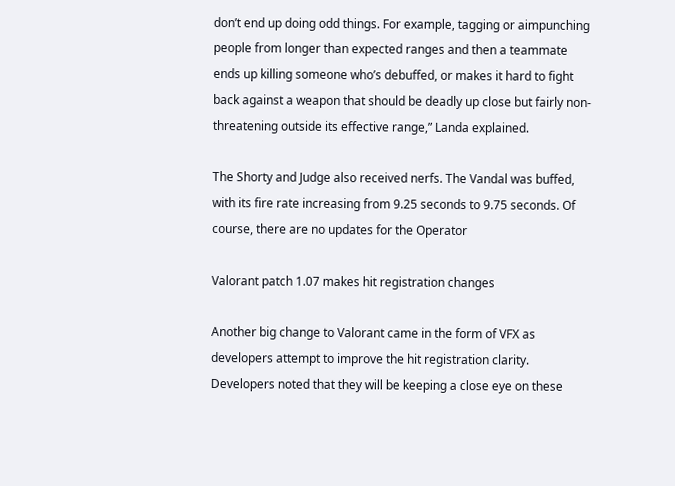don’t end up doing odd things. For example, tagging or aimpunching people from longer than expected ranges and then a teammate ends up killing someone who’s debuffed, or makes it hard to fight back against a weapon that should be deadly up close but fairly non-threatening outside its effective range,” Landa explained.

The Shorty and Judge also received nerfs. The Vandal was buffed, with its fire rate increasing from 9.25 seconds to 9.75 seconds. Of course, there are no updates for the Operator

Valorant patch 1.07 makes hit registration changes

Another big change to Valorant came in the form of VFX as developers attempt to improve the hit registration clarity. Developers noted that they will be keeping a close eye on these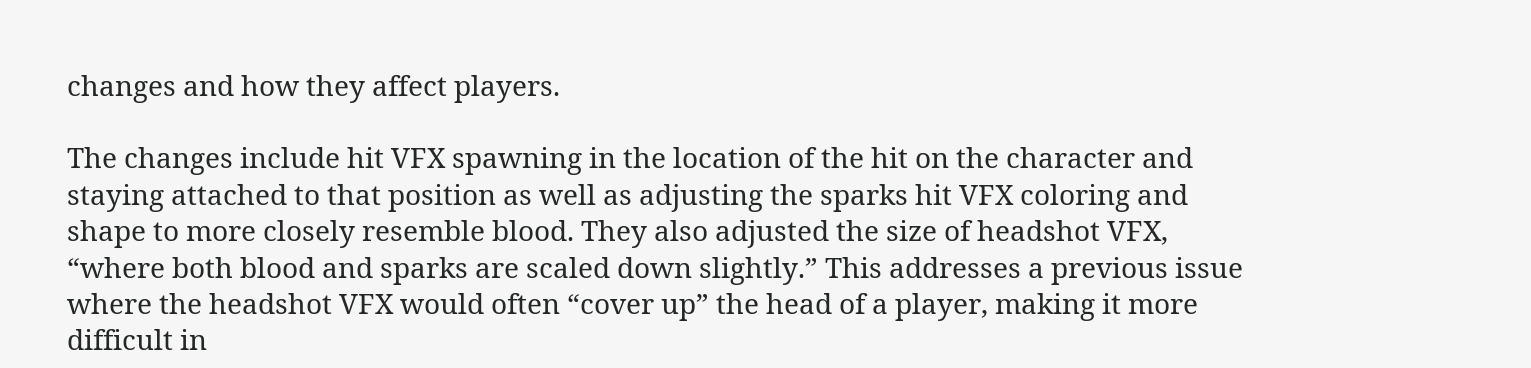changes and how they affect players.

The changes include hit VFX spawning in the location of the hit on the character and staying attached to that position as well as adjusting the sparks hit VFX coloring and shape to more closely resemble blood. They also adjusted the size of headshot VFX, “where both blood and sparks are scaled down slightly.” This addresses a previous issue where the headshot VFX would often “cover up” the head of a player, making it more difficult in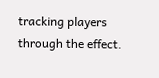tracking players through the effect.